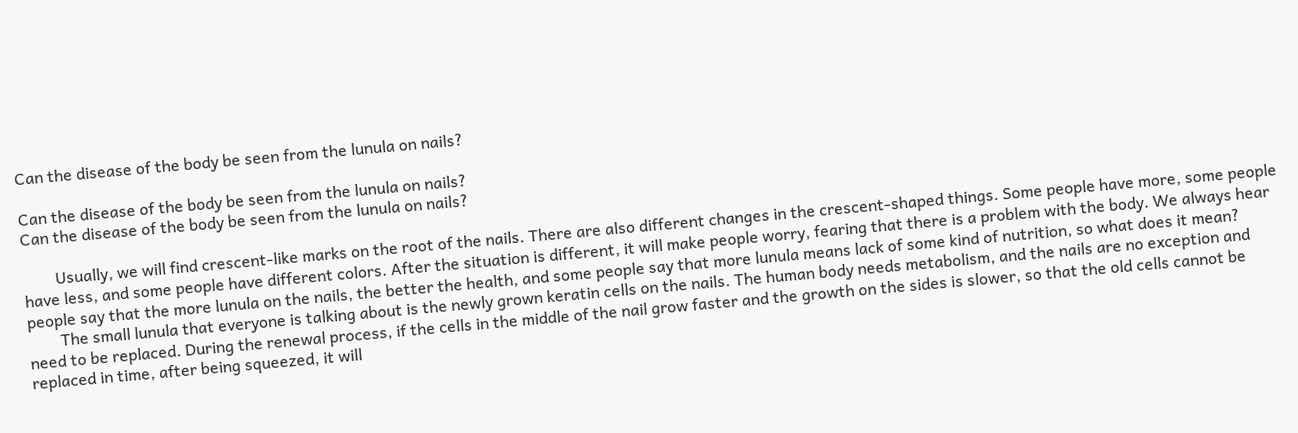Can the disease of the body be seen from the lunula on nails?

Can the disease of the body be seen from the lunula on nails?
Can the disease of the body be seen from the lunula on nails?

        Usually, we will find crescent-like marks on the root of the nails. There are also different changes in the crescent-shaped things. Some people have more, some people have less, and some people have different colors. After the situation is different, it will make people worry, fearing that there is a problem with the body. We always hear people say that the more lunula on the nails, the better the health, and some people say that more lunula means lack of some kind of nutrition, so what does it mean?
        The small lunula that everyone is talking about is the newly grown keratin cells on the nails. The human body needs metabolism, and the nails are no exception and need to be replaced. During the renewal process, if the cells in the middle of the nail grow faster and the growth on the sides is slower, so that the old cells cannot be replaced in time, after being squeezed, it will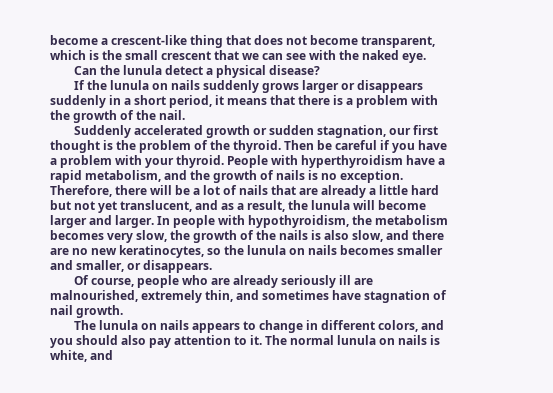become a crescent-like thing that does not become transparent, which is the small crescent that we can see with the naked eye.
        Can the lunula detect a physical disease?
        If the lunula on nails suddenly grows larger or disappears suddenly in a short period, it means that there is a problem with the growth of the nail.
        Suddenly accelerated growth or sudden stagnation, our first thought is the problem of the thyroid. Then be careful if you have a problem with your thyroid. People with hyperthyroidism have a rapid metabolism, and the growth of nails is no exception. Therefore, there will be a lot of nails that are already a little hard but not yet translucent, and as a result, the lunula will become larger and larger. In people with hypothyroidism, the metabolism becomes very slow, the growth of the nails is also slow, and there are no new keratinocytes, so the lunula on nails becomes smaller and smaller, or disappears.
        Of course, people who are already seriously ill are malnourished, extremely thin, and sometimes have stagnation of nail growth.
        The lunula on nails appears to change in different colors, and you should also pay attention to it. The normal lunula on nails is white, and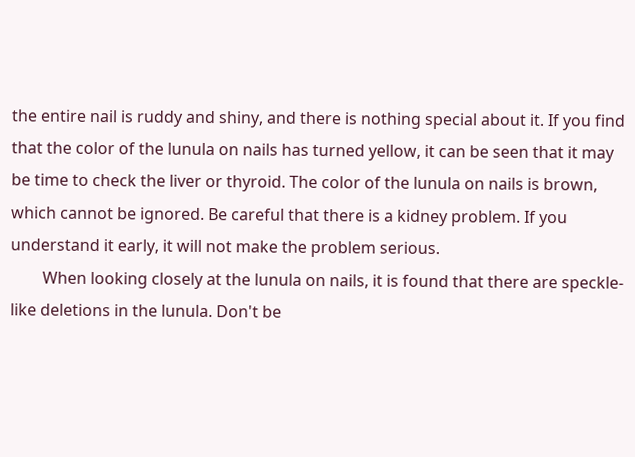the entire nail is ruddy and shiny, and there is nothing special about it. If you find that the color of the lunula on nails has turned yellow, it can be seen that it may be time to check the liver or thyroid. The color of the lunula on nails is brown, which cannot be ignored. Be careful that there is a kidney problem. If you understand it early, it will not make the problem serious.
        When looking closely at the lunula on nails, it is found that there are speckle-like deletions in the lunula. Don't be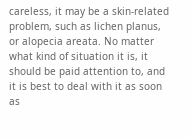careless, it may be a skin-related problem, such as lichen planus, or alopecia areata. No matter what kind of situation it is, it should be paid attention to, and it is best to deal with it as soon as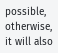possible, otherwise, it will also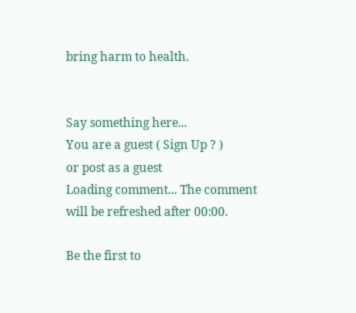bring harm to health.


Say something here...
You are a guest ( Sign Up ? )
or post as a guest
Loading comment... The comment will be refreshed after 00:00.

Be the first to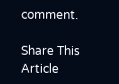comment.

Share This Article